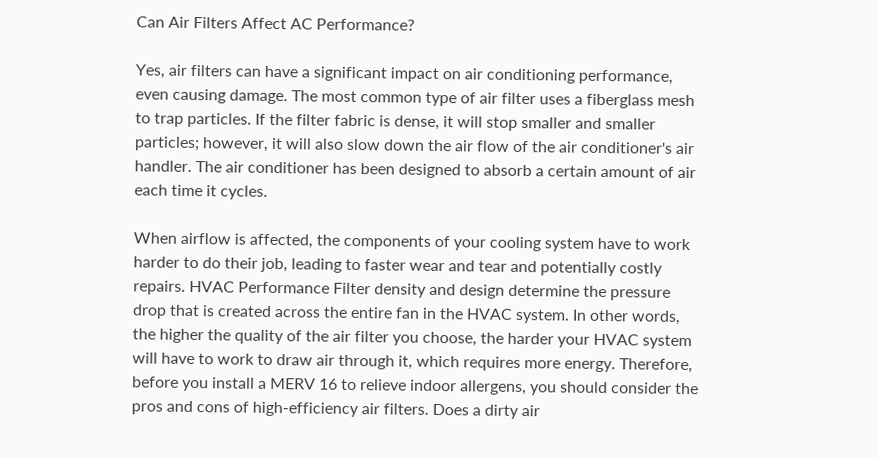Can Air Filters Affect AC Performance?

Yes, air filters can have a significant impact on air conditioning performance, even causing damage. The most common type of air filter uses a fiberglass mesh to trap particles. If the filter fabric is dense, it will stop smaller and smaller particles; however, it will also slow down the air flow of the air conditioner's air handler. The air conditioner has been designed to absorb a certain amount of air each time it cycles.

When airflow is affected, the components of your cooling system have to work harder to do their job, leading to faster wear and tear and potentially costly repairs. HVAC Performance Filter density and design determine the pressure drop that is created across the entire fan in the HVAC system. In other words, the higher the quality of the air filter you choose, the harder your HVAC system will have to work to draw air through it, which requires more energy. Therefore, before you install a MERV 16 to relieve indoor allergens, you should consider the pros and cons of high-efficiency air filters. Does a dirty air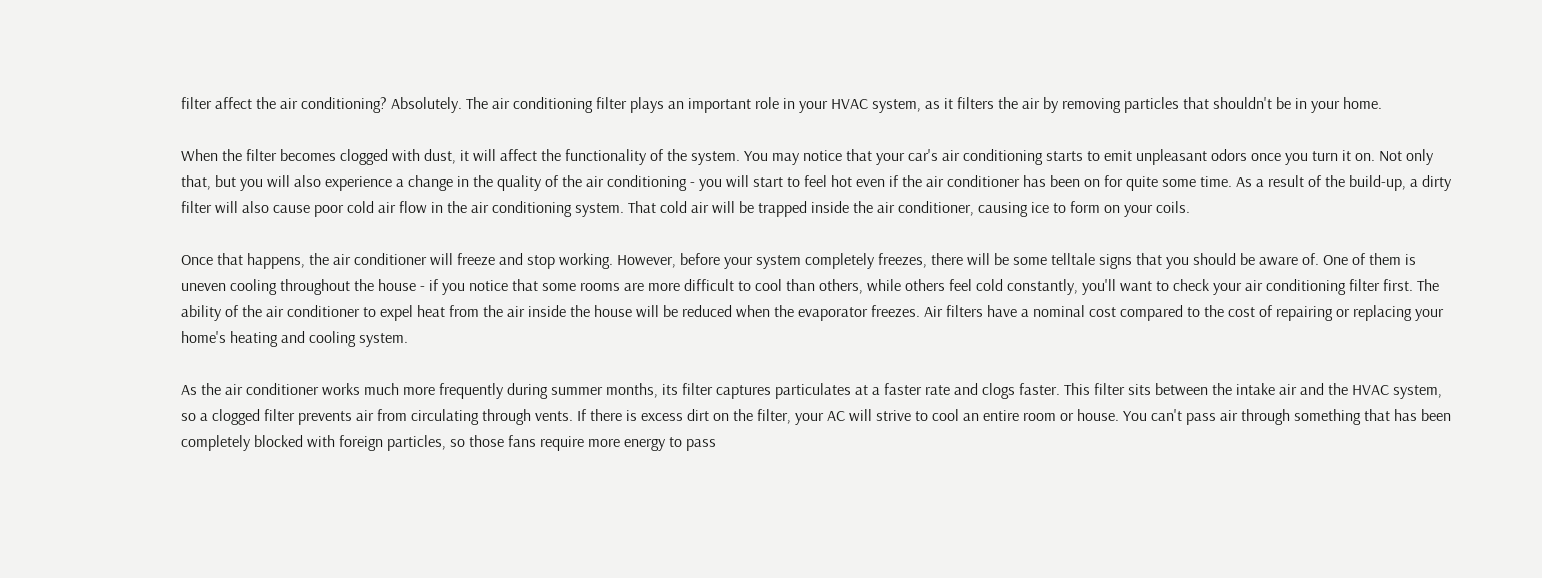filter affect the air conditioning? Absolutely. The air conditioning filter plays an important role in your HVAC system, as it filters the air by removing particles that shouldn't be in your home.

When the filter becomes clogged with dust, it will affect the functionality of the system. You may notice that your car's air conditioning starts to emit unpleasant odors once you turn it on. Not only that, but you will also experience a change in the quality of the air conditioning - you will start to feel hot even if the air conditioner has been on for quite some time. As a result of the build-up, a dirty filter will also cause poor cold air flow in the air conditioning system. That cold air will be trapped inside the air conditioner, causing ice to form on your coils.

Once that happens, the air conditioner will freeze and stop working. However, before your system completely freezes, there will be some telltale signs that you should be aware of. One of them is uneven cooling throughout the house - if you notice that some rooms are more difficult to cool than others, while others feel cold constantly, you'll want to check your air conditioning filter first. The ability of the air conditioner to expel heat from the air inside the house will be reduced when the evaporator freezes. Air filters have a nominal cost compared to the cost of repairing or replacing your home's heating and cooling system.

As the air conditioner works much more frequently during summer months, its filter captures particulates at a faster rate and clogs faster. This filter sits between the intake air and the HVAC system, so a clogged filter prevents air from circulating through vents. If there is excess dirt on the filter, your AC will strive to cool an entire room or house. You can't pass air through something that has been completely blocked with foreign particles, so those fans require more energy to pass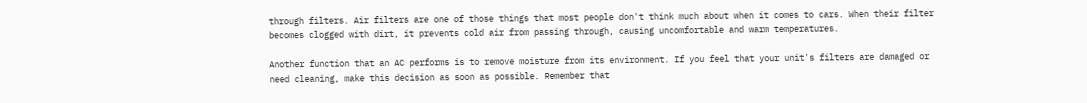through filters. Air filters are one of those things that most people don't think much about when it comes to cars. When their filter becomes clogged with dirt, it prevents cold air from passing through, causing uncomfortable and warm temperatures.

Another function that an AC performs is to remove moisture from its environment. If you feel that your unit's filters are damaged or need cleaning, make this decision as soon as possible. Remember that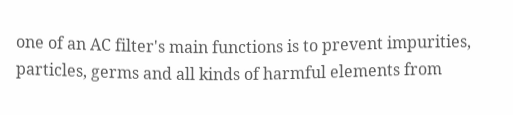one of an AC filter's main functions is to prevent impurities, particles, germs and all kinds of harmful elements from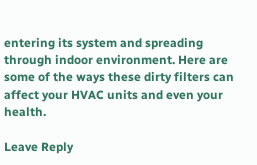entering its system and spreading through indoor environment. Here are some of the ways these dirty filters can affect your HVAC units and even your health.

Leave Reply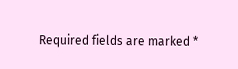Required fields are marked *